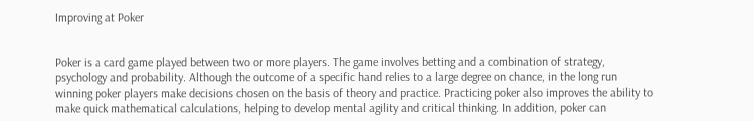Improving at Poker


Poker is a card game played between two or more players. The game involves betting and a combination of strategy, psychology and probability. Although the outcome of a specific hand relies to a large degree on chance, in the long run winning poker players make decisions chosen on the basis of theory and practice. Practicing poker also improves the ability to make quick mathematical calculations, helping to develop mental agility and critical thinking. In addition, poker can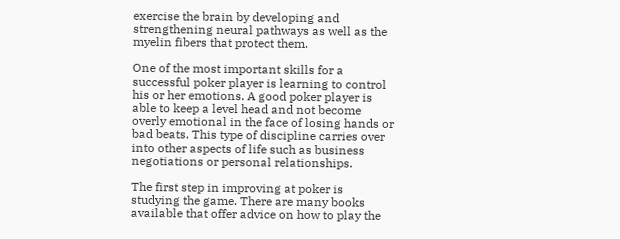exercise the brain by developing and strengthening neural pathways as well as the myelin fibers that protect them.

One of the most important skills for a successful poker player is learning to control his or her emotions. A good poker player is able to keep a level head and not become overly emotional in the face of losing hands or bad beats. This type of discipline carries over into other aspects of life such as business negotiations or personal relationships.

The first step in improving at poker is studying the game. There are many books available that offer advice on how to play the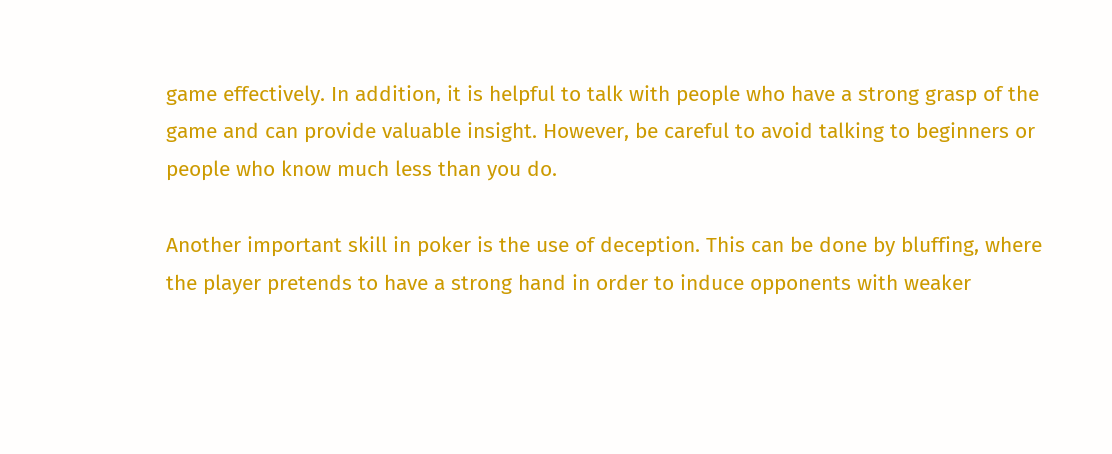game effectively. In addition, it is helpful to talk with people who have a strong grasp of the game and can provide valuable insight. However, be careful to avoid talking to beginners or people who know much less than you do.

Another important skill in poker is the use of deception. This can be done by bluffing, where the player pretends to have a strong hand in order to induce opponents with weaker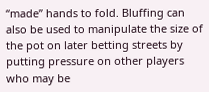“made” hands to fold. Bluffing can also be used to manipulate the size of the pot on later betting streets by putting pressure on other players who may be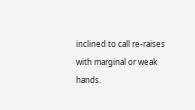inclined to call re-raises with marginal or weak hands.